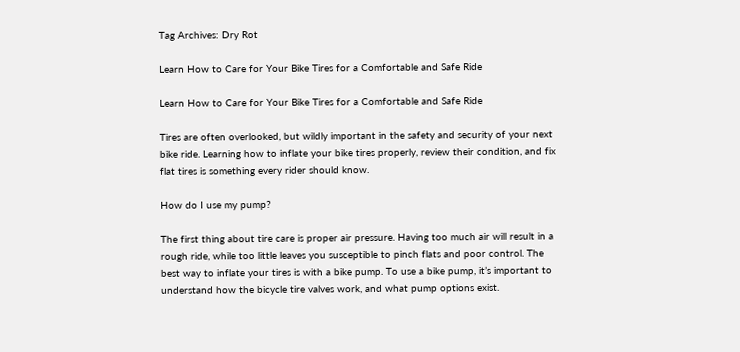Tag Archives: Dry Rot

Learn How to Care for Your Bike Tires for a Comfortable and Safe Ride

Learn How to Care for Your Bike Tires for a Comfortable and Safe Ride

Tires are often overlooked, but wildly important in the safety and security of your next bike ride. Learning how to inflate your bike tires properly, review their condition, and fix flat tires is something every rider should know.

How do I use my pump?

The first thing about tire care is proper air pressure. Having too much air will result in a rough ride, while too little leaves you susceptible to pinch flats and poor control. The best way to inflate your tires is with a bike pump. To use a bike pump, it’s important to understand how the bicycle tire valves work, and what pump options exist.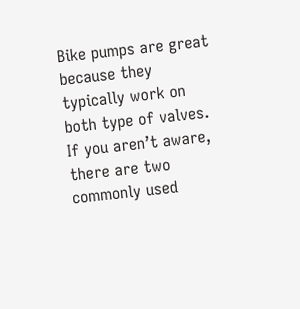Bike pumps are great because they typically work on both type of valves. If you aren’t aware, there are two commonly used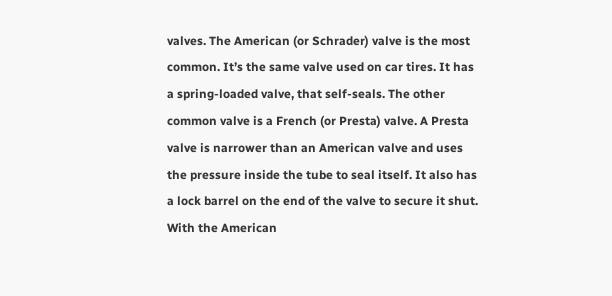valves. The American (or Schrader) valve is the most common. It’s the same valve used on car tires. It has a spring-loaded valve, that self-seals. The other common valve is a French (or Presta) valve. A Presta valve is narrower than an American valve and uses the pressure inside the tube to seal itself. It also has a lock barrel on the end of the valve to secure it shut. With the American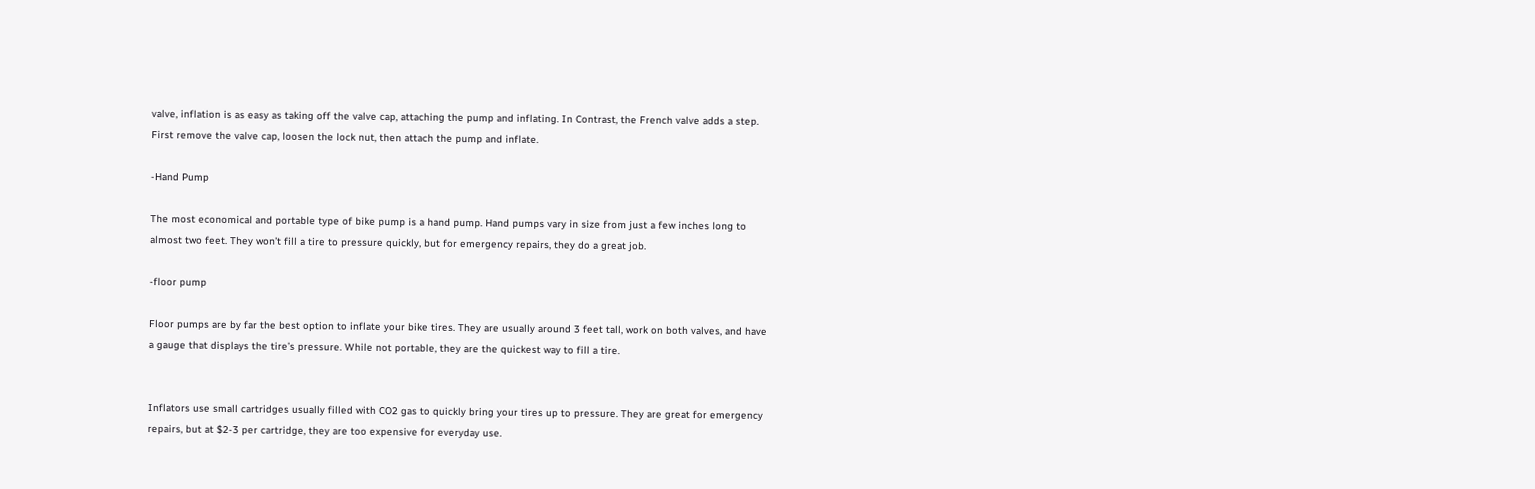valve, inflation is as easy as taking off the valve cap, attaching the pump and inflating. In Contrast, the French valve adds a step. First remove the valve cap, loosen the lock nut, then attach the pump and inflate.

-Hand Pump

The most economical and portable type of bike pump is a hand pump. Hand pumps vary in size from just a few inches long to almost two feet. They won’t fill a tire to pressure quickly, but for emergency repairs, they do a great job.

-floor pump

Floor pumps are by far the best option to inflate your bike tires. They are usually around 3 feet tall, work on both valves, and have a gauge that displays the tire’s pressure. While not portable, they are the quickest way to fill a tire.


Inflators use small cartridges usually filled with CO2 gas to quickly bring your tires up to pressure. They are great for emergency repairs, but at $2-3 per cartridge, they are too expensive for everyday use.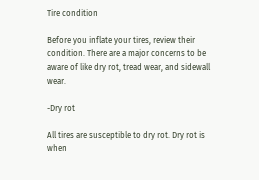Tire condition

Before you inflate your tires, review their condition. There are a major concerns to be aware of like dry rot, tread wear, and sidewall wear.

-Dry rot

All tires are susceptible to dry rot. Dry rot is when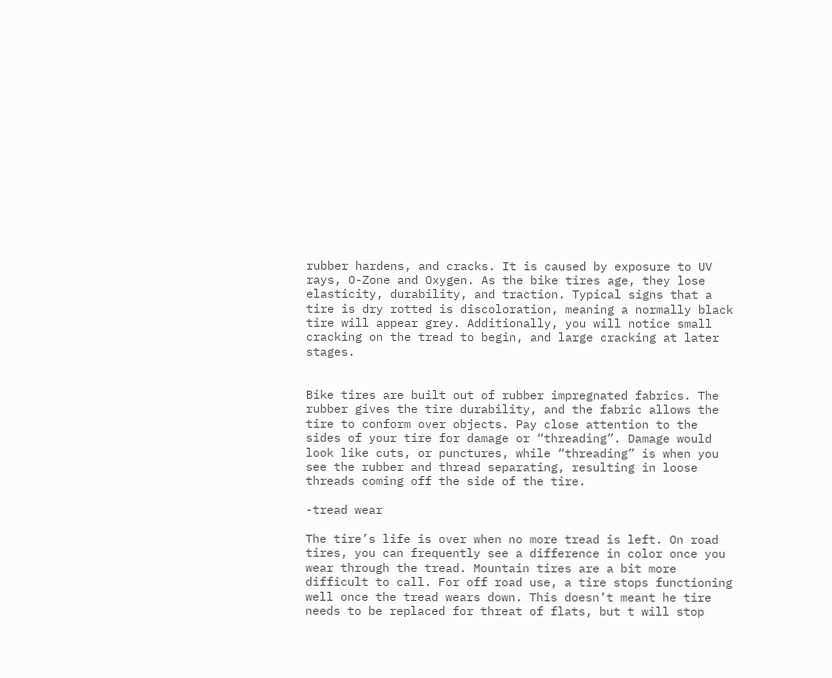rubber hardens, and cracks. It is caused by exposure to UV rays, O-Zone and Oxygen. As the bike tires age, they lose elasticity, durability, and traction. Typical signs that a tire is dry rotted is discoloration, meaning a normally black tire will appear grey. Additionally, you will notice small cracking on the tread to begin, and large cracking at later stages.


Bike tires are built out of rubber impregnated fabrics. The rubber gives the tire durability, and the fabric allows the tire to conform over objects. Pay close attention to the sides of your tire for damage or “threading”. Damage would look like cuts, or punctures, while “threading” is when you see the rubber and thread separating, resulting in loose threads coming off the side of the tire.

-tread wear

The tire’s life is over when no more tread is left. On road tires, you can frequently see a difference in color once you wear through the tread. Mountain tires are a bit more difficult to call. For off road use, a tire stops functioning well once the tread wears down. This doesn’t meant he tire needs to be replaced for threat of flats, but t will stop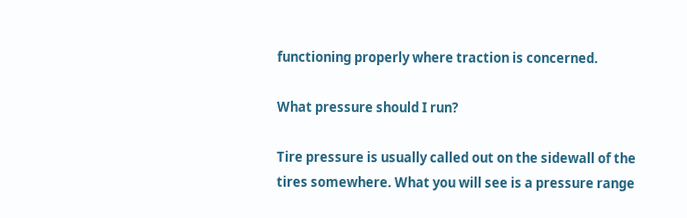functioning properly where traction is concerned.

What pressure should I run?

Tire pressure is usually called out on the sidewall of the tires somewhere. What you will see is a pressure range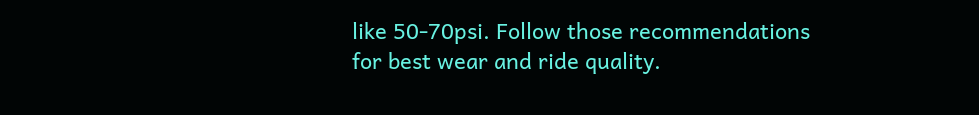like 50-70psi. Follow those recommendations for best wear and ride quality.